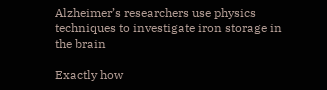Alzheimer’s researchers use physics techniques to investigate iron storage in the brain

Exactly how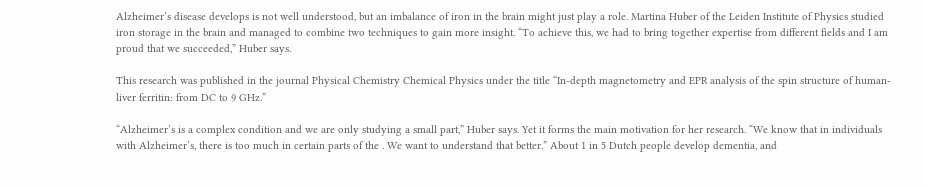Alzheimer’s disease develops is not well understood, but an imbalance of iron in the brain might just play a role. Martina Huber of the Leiden Institute of Physics studied iron storage in the brain and managed to combine two techniques to gain more insight. “To achieve this, we had to bring together expertise from different fields and I am proud that we succeeded,” Huber says.

This research was published in the journal Physical Chemistry Chemical Physics under the title “In-depth magnetometry and EPR analysis of the spin structure of human-liver ferritin: from DC to 9 GHz.”

“Alzheimer’s is a complex condition and we are only studying a small part,” Huber says. Yet it forms the main motivation for her research. “We know that in individuals with Alzheimer’s, there is too much in certain parts of the . We want to understand that better.” About 1 in 5 Dutch people develop dementia, and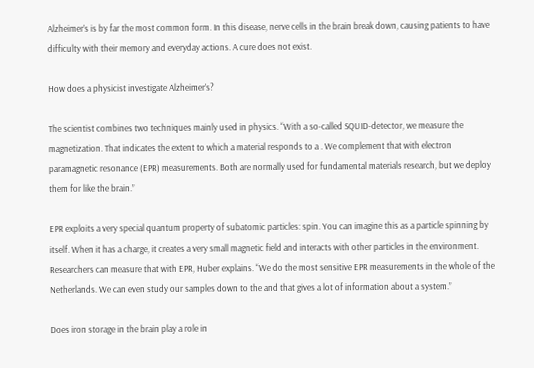Alzheimer’s is by far the most common form. In this disease, nerve cells in the brain break down, causing patients to have difficulty with their memory and everyday actions. A cure does not exist.

How does a physicist investigate Alzheimer’s?

The scientist combines two techniques mainly used in physics. “With a so-called SQUID-detector, we measure the magnetization. That indicates the extent to which a material responds to a . We complement that with electron paramagnetic resonance (EPR) measurements. Both are normally used for fundamental materials research, but we deploy them for like the brain.”

EPR exploits a very special quantum property of subatomic particles: spin. You can imagine this as a particle spinning by itself. When it has a charge, it creates a very small magnetic field and interacts with other particles in the environment. Researchers can measure that with EPR, Huber explains. “We do the most sensitive EPR measurements in the whole of the Netherlands. We can even study our samples down to the and that gives a lot of information about a system.”

Does iron storage in the brain play a role in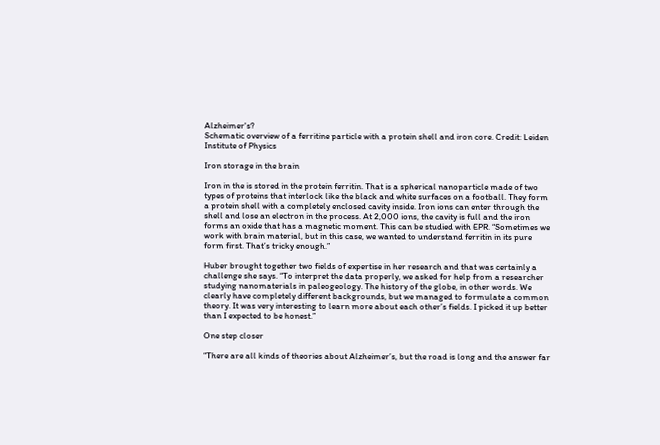Alzheimer's?
Schematic overview of a ferritine particle with a protein shell and iron core. Credit: Leiden Institute of Physics

Iron storage in the brain

Iron in the is stored in the protein ferritin. That is a spherical nanoparticle made of two types of proteins that interlock like the black and white surfaces on a football. They form a protein shell with a completely enclosed cavity inside. Iron ions can enter through the shell and lose an electron in the process. At 2,000 ions, the cavity is full and the iron forms an oxide that has a magnetic moment. This can be studied with EPR. “Sometimes we work with brain material, but in this case, we wanted to understand ferritin in its pure form first. That’s tricky enough.”

Huber brought together two fields of expertise in her research and that was certainly a challenge she says. “To interpret the data properly, we asked for help from a researcher studying nanomaterials in paleogeology. The history of the globe, in other words. We clearly have completely different backgrounds, but we managed to formulate a common theory. It was very interesting to learn more about each other’s fields. I picked it up better than I expected to be honest.”

One step closer

“There are all kinds of theories about Alzheimer’s, but the road is long and the answer far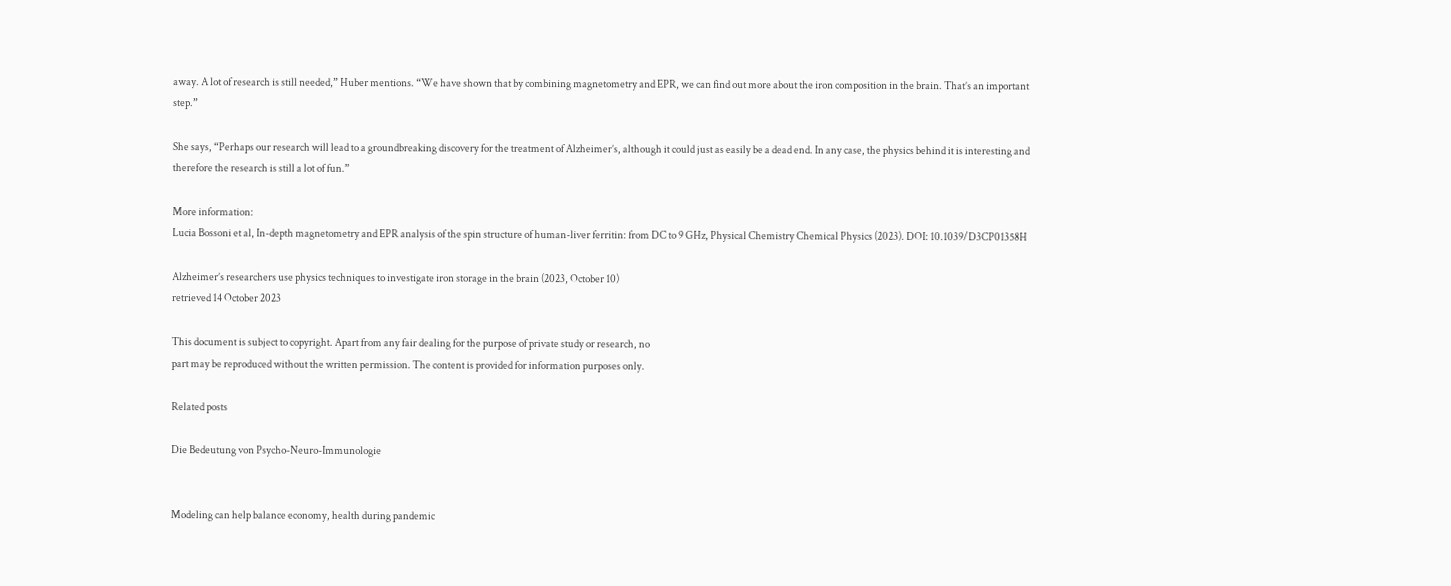away. A lot of research is still needed,” Huber mentions. “We have shown that by combining magnetometry and EPR, we can find out more about the iron composition in the brain. That’s an important step.”

She says, “Perhaps our research will lead to a groundbreaking discovery for the treatment of Alzheimer’s, although it could just as easily be a dead end. In any case, the physics behind it is interesting and therefore the research is still a lot of fun.”

More information:
Lucia Bossoni et al, In-depth magnetometry and EPR analysis of the spin structure of human-liver ferritin: from DC to 9 GHz, Physical Chemistry Chemical Physics (2023). DOI: 10.1039/D3CP01358H

Alzheimer’s researchers use physics techniques to investigate iron storage in the brain (2023, October 10)
retrieved 14 October 2023

This document is subject to copyright. Apart from any fair dealing for the purpose of private study or research, no
part may be reproduced without the written permission. The content is provided for information purposes only.

Related posts

Die Bedeutung von Psycho-Neuro-Immunologie


Modeling can help balance economy, health during pandemic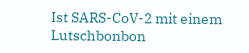Ist SARS-CoV-2 mit einem Lutschbonbon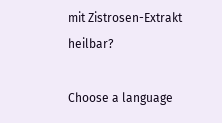mit Zistrosen-Extrakt heilbar?

Choose a language